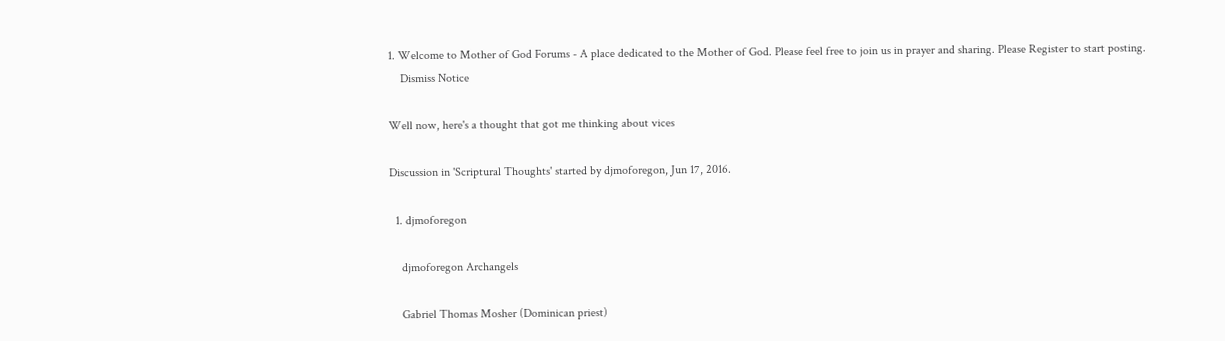1. Welcome to Mother of God Forums - A place dedicated to the Mother of God. Please feel free to join us in prayer and sharing. Please Register to start posting.
    Dismiss Notice

Well now, here's a thought that got me thinking about vices

Discussion in 'Scriptural Thoughts' started by djmoforegon, Jun 17, 2016.

  1. djmoforegon

    djmoforegon Archangels

    Gabriel Thomas Mosher (Dominican priest)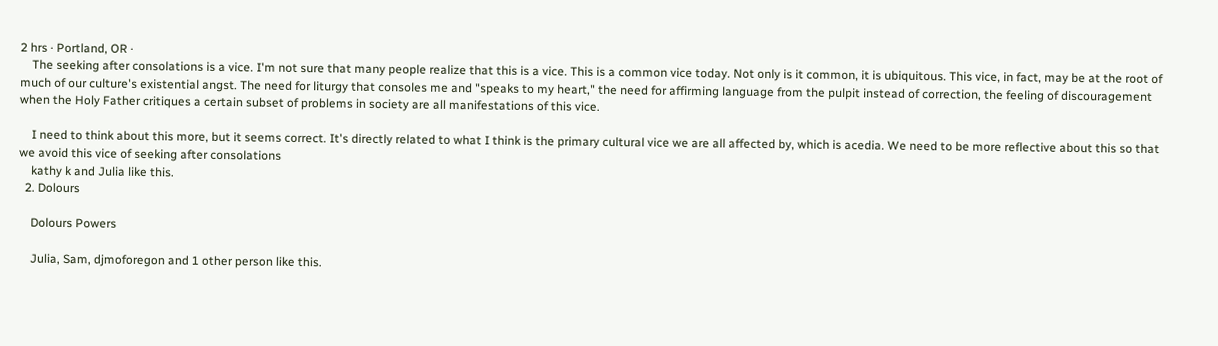2 hrs · Portland, OR ·
    The seeking after consolations is a vice. I'm not sure that many people realize that this is a vice. This is a common vice today. Not only is it common, it is ubiquitous. This vice, in fact, may be at the root of much of our culture's existential angst. The need for liturgy that consoles me and "speaks to my heart," the need for affirming language from the pulpit instead of correction, the feeling of discouragement when the Holy Father critiques a certain subset of problems in society are all manifestations of this vice.

    I need to think about this more, but it seems correct. It's directly related to what I think is the primary cultural vice we are all affected by, which is acedia. We need to be more reflective about this so that we avoid this vice of seeking after consolations
    kathy k and Julia like this.
  2. Dolours

    Dolours Powers

    Julia, Sam, djmoforegon and 1 other person like this.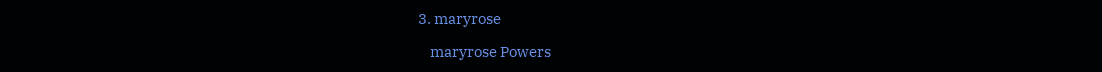3. maryrose

    maryrose Powers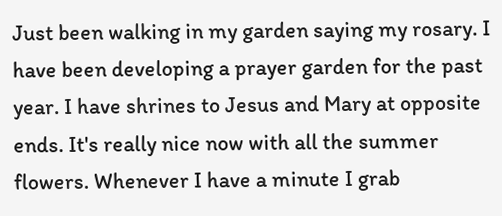Just been walking in my garden saying my rosary. I have been developing a prayer garden for the past year. I have shrines to Jesus and Mary at opposite ends. It's really nice now with all the summer flowers. Whenever I have a minute I grab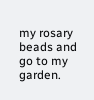my rosary beads and go to my garden.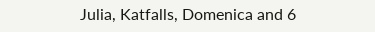Julia, Katfalls, Domenica and 6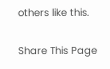others like this.

Share This Page